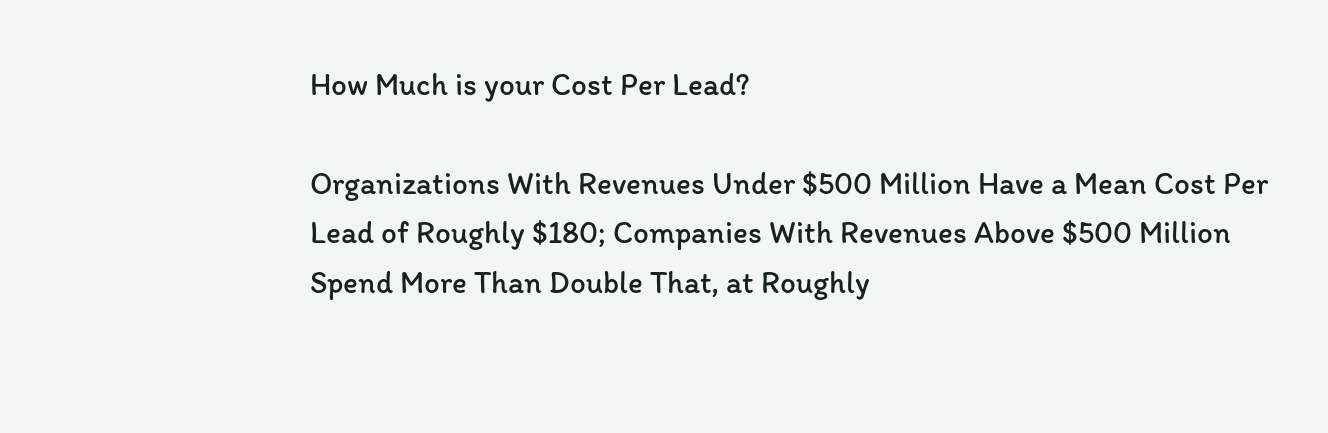How Much is your Cost Per Lead?

Organizations With Revenues Under $500 Million Have a Mean Cost Per Lead of Roughly $180; Companies With Revenues Above $500 Million Spend More Than Double That, at Roughly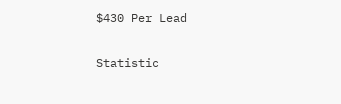$430 Per Lead

Statistic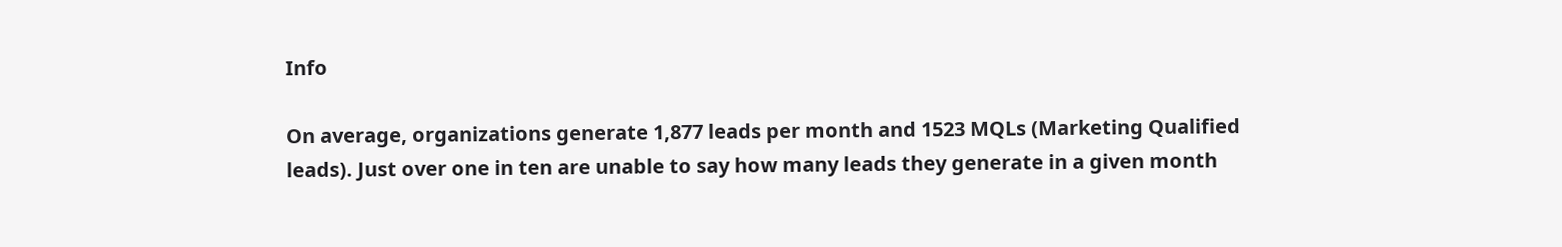Info

On average, organizations generate 1,877 leads per month and 1523 MQLs (Marketing Qualified leads). Just over one in ten are unable to say how many leads they generate in a given month